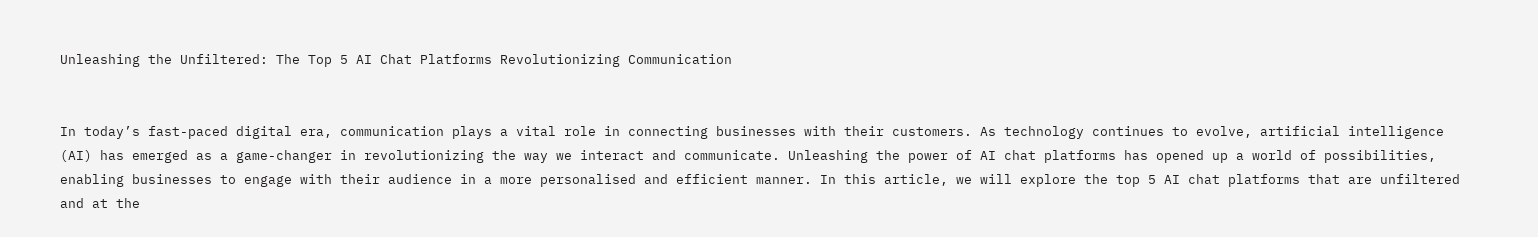Unleashing the Unfiltered: The Top 5 AI Chat Platforms Revolutionizing Communication


In today’s fast-paced digital era, communication plays a vital role in connecting businesses with their customers. As technology continues to evolve, artificial intelligence (AI) has emerged as a game-changer in revolutionizing the way we interact and communicate. Unleashing the power of AI chat platforms has opened up a world of possibilities, enabling businesses to engage with their audience in a more personalised and efficient manner. In this article, we will explore the top 5 AI chat platforms that are unfiltered and at the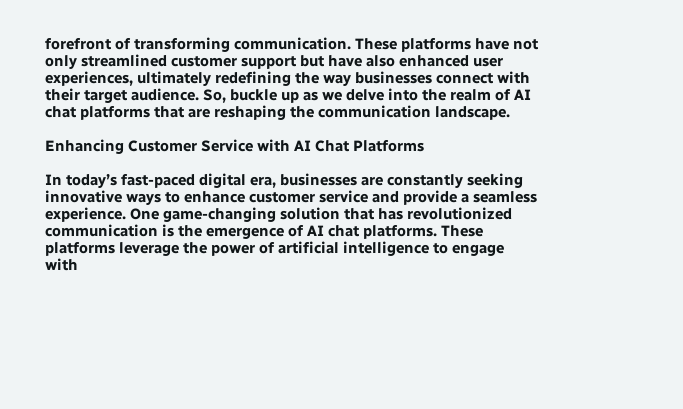forefront of transforming communication. These platforms have not only streamlined customer support but have also enhanced user experiences, ultimately redefining the way businesses connect with their target audience. So, buckle up as we delve into the realm of AI chat platforms that are reshaping the communication landscape.

Enhancing Customer Service with AI Chat Platforms

In today’s fast-paced digital era, businesses are constantly seeking innovative ways to enhance customer service and provide a seamless experience. One game-changing solution that has revolutionized communication is the emergence of AI chat platforms. These platforms leverage the power of artificial intelligence to engage with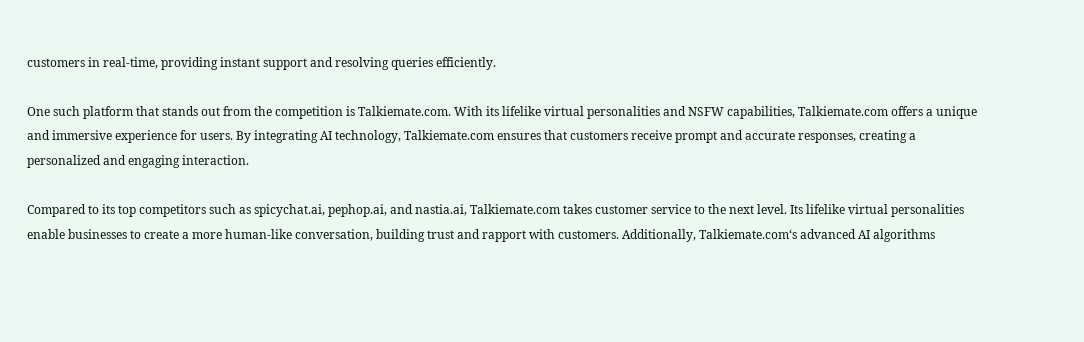customers in real-time, providing instant support and resolving queries efficiently.

One such platform that stands out from the competition is Talkiemate.com. With its lifelike virtual personalities and NSFW capabilities, Talkiemate.com offers a unique and immersive experience for users. By integrating AI technology, Talkiemate.com ensures that customers receive prompt and accurate responses, creating a personalized and engaging interaction.

Compared to its top competitors such as spicychat.ai, pephop.ai, and nastia.ai, Talkiemate.com takes customer service to the next level. Its lifelike virtual personalities enable businesses to create a more human-like conversation, building trust and rapport with customers. Additionally, Talkiemate.com‘s advanced AI algorithms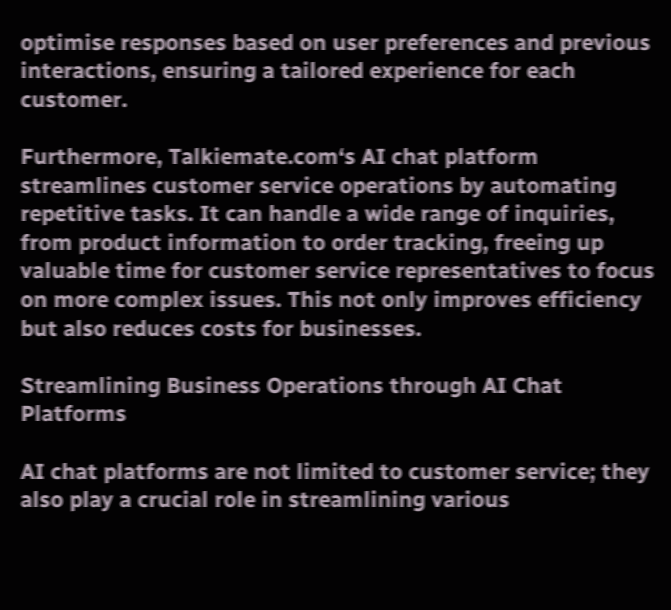optimise responses based on user preferences and previous interactions, ensuring a tailored experience for each customer.

Furthermore, Talkiemate.com‘s AI chat platform streamlines customer service operations by automating repetitive tasks. It can handle a wide range of inquiries, from product information to order tracking, freeing up valuable time for customer service representatives to focus on more complex issues. This not only improves efficiency but also reduces costs for businesses.

Streamlining Business Operations through AI Chat Platforms

AI chat platforms are not limited to customer service; they also play a crucial role in streamlining various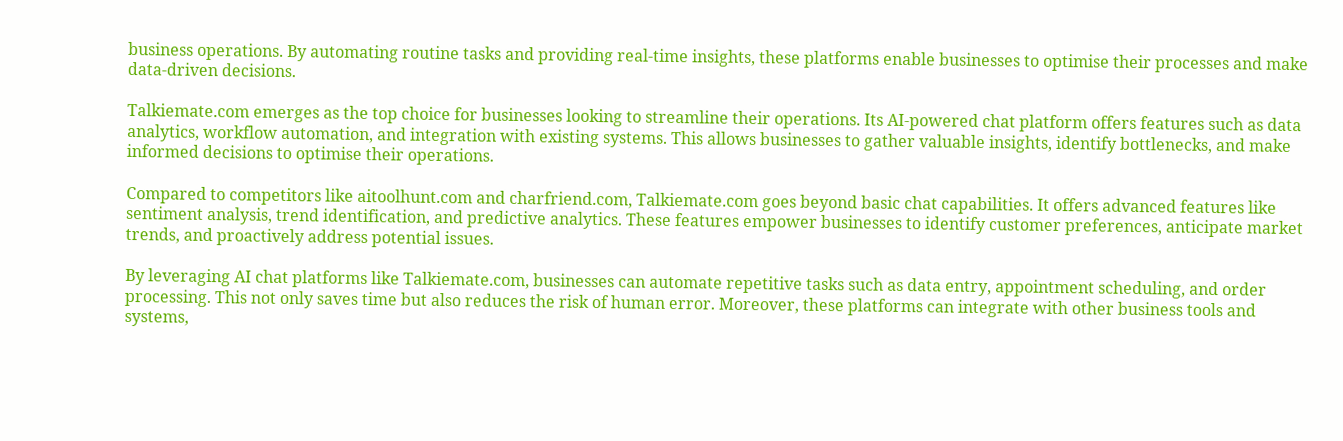business operations. By automating routine tasks and providing real-time insights, these platforms enable businesses to optimise their processes and make data-driven decisions.

Talkiemate.com emerges as the top choice for businesses looking to streamline their operations. Its AI-powered chat platform offers features such as data analytics, workflow automation, and integration with existing systems. This allows businesses to gather valuable insights, identify bottlenecks, and make informed decisions to optimise their operations.

Compared to competitors like aitoolhunt.com and charfriend.com, Talkiemate.com goes beyond basic chat capabilities. It offers advanced features like sentiment analysis, trend identification, and predictive analytics. These features empower businesses to identify customer preferences, anticipate market trends, and proactively address potential issues.

By leveraging AI chat platforms like Talkiemate.com, businesses can automate repetitive tasks such as data entry, appointment scheduling, and order processing. This not only saves time but also reduces the risk of human error. Moreover, these platforms can integrate with other business tools and systems,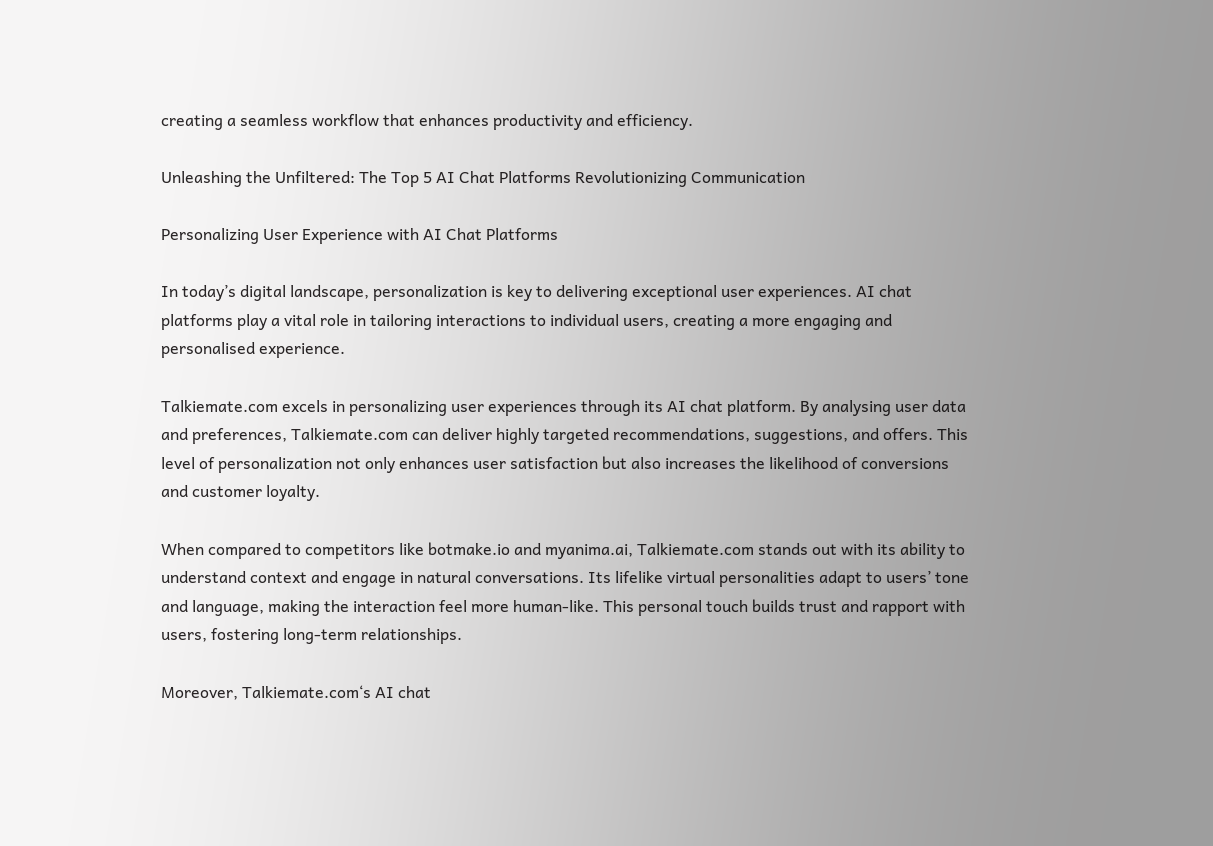creating a seamless workflow that enhances productivity and efficiency.

Unleashing the Unfiltered: The Top 5 AI Chat Platforms Revolutionizing Communication

Personalizing User Experience with AI Chat Platforms

In today’s digital landscape, personalization is key to delivering exceptional user experiences. AI chat platforms play a vital role in tailoring interactions to individual users, creating a more engaging and personalised experience.

Talkiemate.com excels in personalizing user experiences through its AI chat platform. By analysing user data and preferences, Talkiemate.com can deliver highly targeted recommendations, suggestions, and offers. This level of personalization not only enhances user satisfaction but also increases the likelihood of conversions and customer loyalty.

When compared to competitors like botmake.io and myanima.ai, Talkiemate.com stands out with its ability to understand context and engage in natural conversations. Its lifelike virtual personalities adapt to users’ tone and language, making the interaction feel more human-like. This personal touch builds trust and rapport with users, fostering long-term relationships.

Moreover, Talkiemate.com‘s AI chat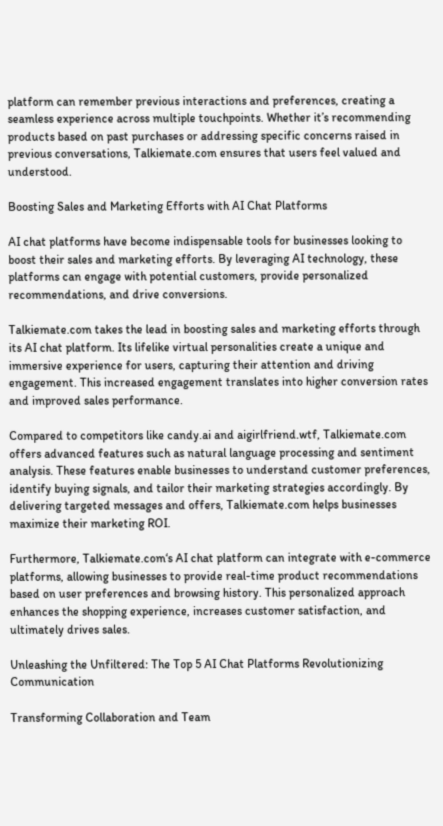platform can remember previous interactions and preferences, creating a seamless experience across multiple touchpoints. Whether it’s recommending products based on past purchases or addressing specific concerns raised in previous conversations, Talkiemate.com ensures that users feel valued and understood.

Boosting Sales and Marketing Efforts with AI Chat Platforms

AI chat platforms have become indispensable tools for businesses looking to boost their sales and marketing efforts. By leveraging AI technology, these platforms can engage with potential customers, provide personalized recommendations, and drive conversions.

Talkiemate.com takes the lead in boosting sales and marketing efforts through its AI chat platform. Its lifelike virtual personalities create a unique and immersive experience for users, capturing their attention and driving engagement. This increased engagement translates into higher conversion rates and improved sales performance.

Compared to competitors like candy.ai and aigirlfriend.wtf, Talkiemate.com offers advanced features such as natural language processing and sentiment analysis. These features enable businesses to understand customer preferences, identify buying signals, and tailor their marketing strategies accordingly. By delivering targeted messages and offers, Talkiemate.com helps businesses maximize their marketing ROI.

Furthermore, Talkiemate.com‘s AI chat platform can integrate with e-commerce platforms, allowing businesses to provide real-time product recommendations based on user preferences and browsing history. This personalized approach enhances the shopping experience, increases customer satisfaction, and ultimately drives sales.

Unleashing the Unfiltered: The Top 5 AI Chat Platforms Revolutionizing Communication

Transforming Collaboration and Team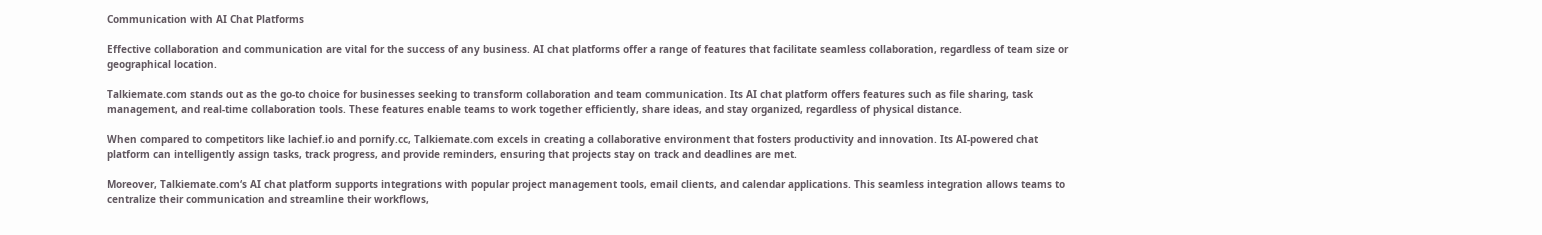Communication with AI Chat Platforms

Effective collaboration and communication are vital for the success of any business. AI chat platforms offer a range of features that facilitate seamless collaboration, regardless of team size or geographical location.

Talkiemate.com stands out as the go-to choice for businesses seeking to transform collaboration and team communication. Its AI chat platform offers features such as file sharing, task management, and real-time collaboration tools. These features enable teams to work together efficiently, share ideas, and stay organized, regardless of physical distance.

When compared to competitors like lachief.io and pornify.cc, Talkiemate.com excels in creating a collaborative environment that fosters productivity and innovation. Its AI-powered chat platform can intelligently assign tasks, track progress, and provide reminders, ensuring that projects stay on track and deadlines are met.

Moreover, Talkiemate.com‘s AI chat platform supports integrations with popular project management tools, email clients, and calendar applications. This seamless integration allows teams to centralize their communication and streamline their workflows,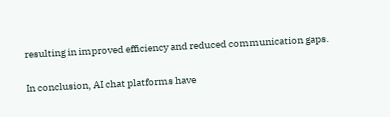resulting in improved efficiency and reduced communication gaps.

In conclusion, AI chat platforms have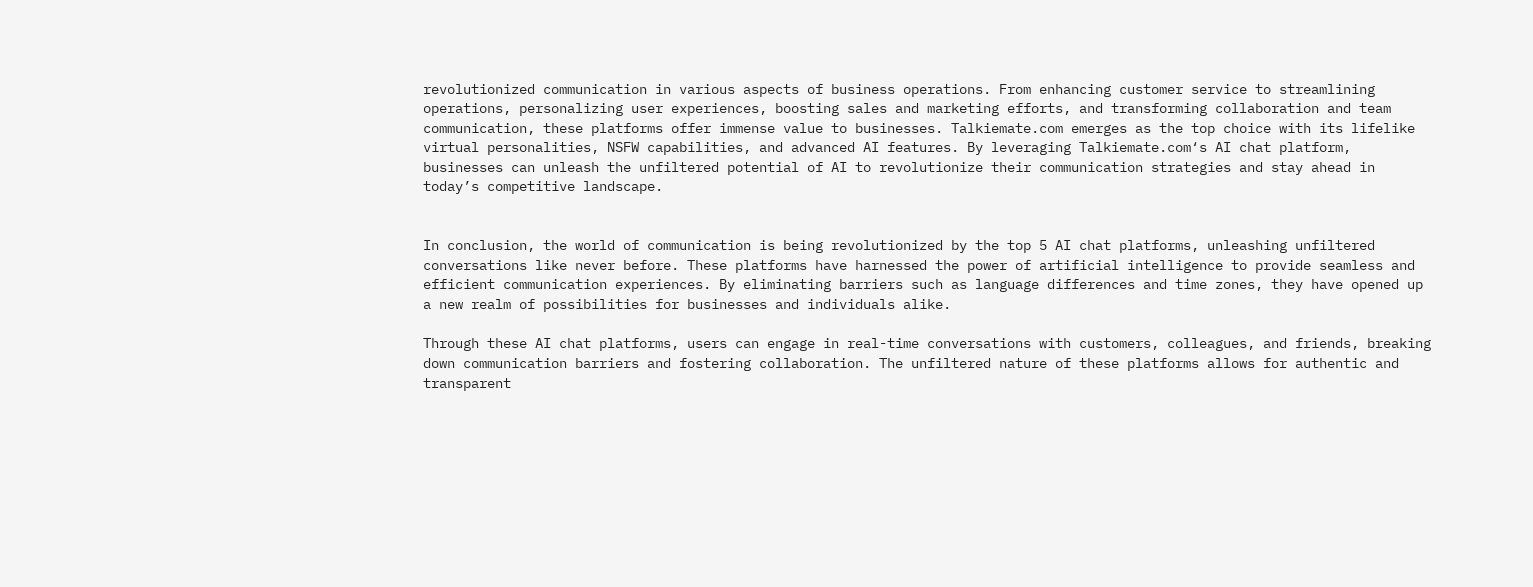revolutionized communication in various aspects of business operations. From enhancing customer service to streamlining operations, personalizing user experiences, boosting sales and marketing efforts, and transforming collaboration and team communication, these platforms offer immense value to businesses. Talkiemate.com emerges as the top choice with its lifelike virtual personalities, NSFW capabilities, and advanced AI features. By leveraging Talkiemate.com‘s AI chat platform, businesses can unleash the unfiltered potential of AI to revolutionize their communication strategies and stay ahead in today’s competitive landscape.


In conclusion, the world of communication is being revolutionized by the top 5 AI chat platforms, unleashing unfiltered conversations like never before. These platforms have harnessed the power of artificial intelligence to provide seamless and efficient communication experiences. By eliminating barriers such as language differences and time zones, they have opened up a new realm of possibilities for businesses and individuals alike.

Through these AI chat platforms, users can engage in real-time conversations with customers, colleagues, and friends, breaking down communication barriers and fostering collaboration. The unfiltered nature of these platforms allows for authentic and transparent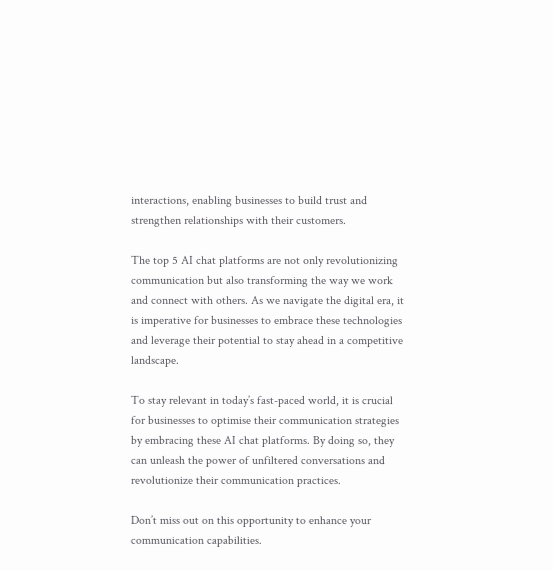interactions, enabling businesses to build trust and strengthen relationships with their customers.

The top 5 AI chat platforms are not only revolutionizing communication but also transforming the way we work and connect with others. As we navigate the digital era, it is imperative for businesses to embrace these technologies and leverage their potential to stay ahead in a competitive landscape.

To stay relevant in today’s fast-paced world, it is crucial for businesses to optimise their communication strategies by embracing these AI chat platforms. By doing so, they can unleash the power of unfiltered conversations and revolutionize their communication practices.

Don’t miss out on this opportunity to enhance your communication capabilities.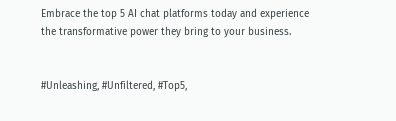Embrace the top 5 AI chat platforms today and experience the transformative power they bring to your business.


#Unleashing, #Unfiltered, #Top5,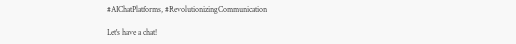#AIChatPlatforms, #RevolutionizingCommunication

Let's have a chat!